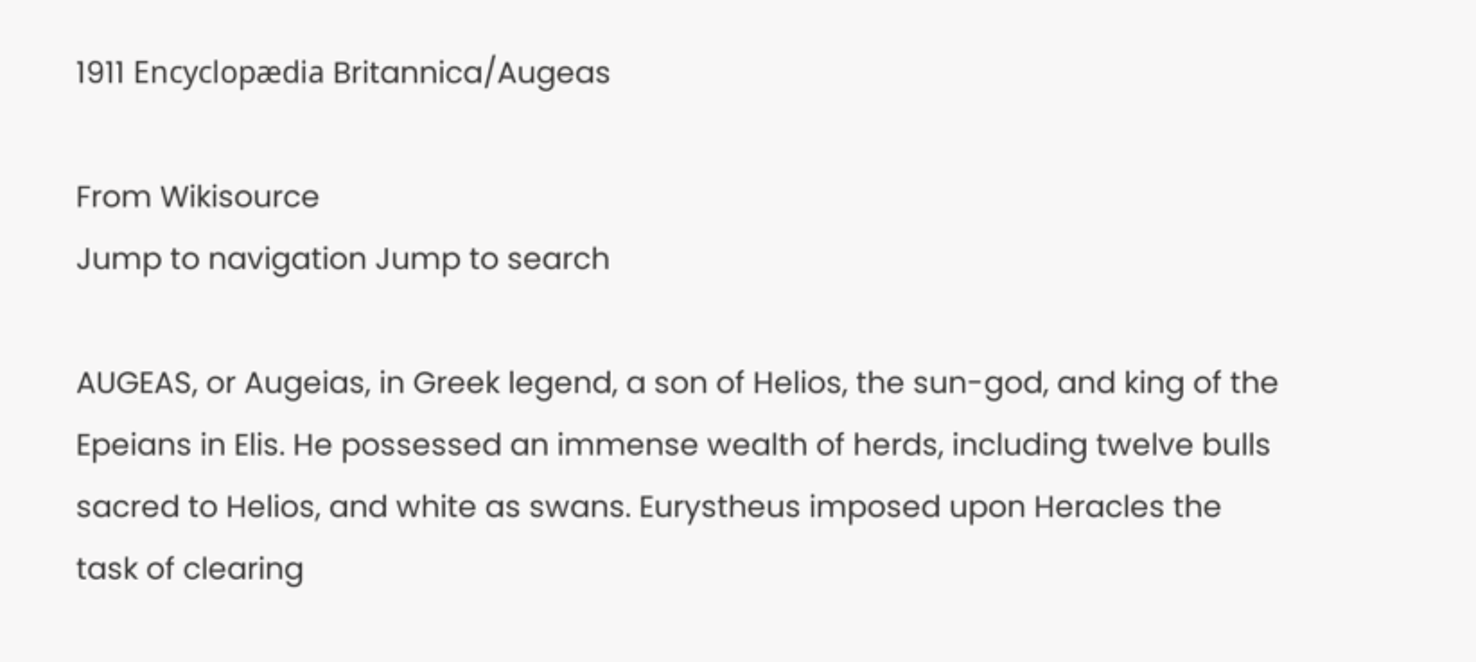1911 Encyclopædia Britannica/Augeas

From Wikisource
Jump to navigation Jump to search

AUGEAS, or Augeias, in Greek legend, a son of Helios, the sun-god, and king of the Epeians in Elis. He possessed an immense wealth of herds, including twelve bulls sacred to Helios, and white as swans. Eurystheus imposed upon Heracles the task of clearing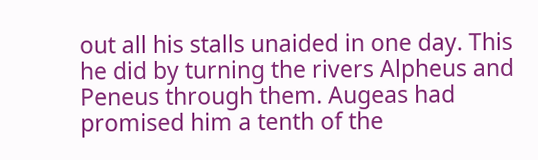out all his stalls unaided in one day. This he did by turning the rivers Alpheus and Peneus through them. Augeas had promised him a tenth of the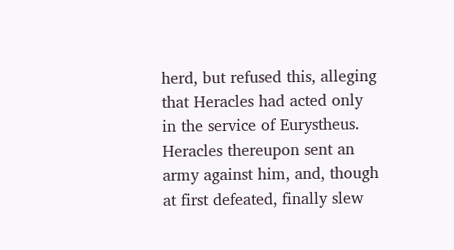herd, but refused this, alleging that Heracles had acted only in the service of Eurystheus. Heracles thereupon sent an army against him, and, though at first defeated, finally slew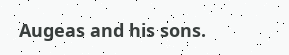Augeas and his sons.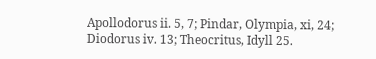Apollodorus ii. 5, 7; Pindar, Olympia, xi, 24; Diodorus iv. 13; Theocritus, Idyll 25.